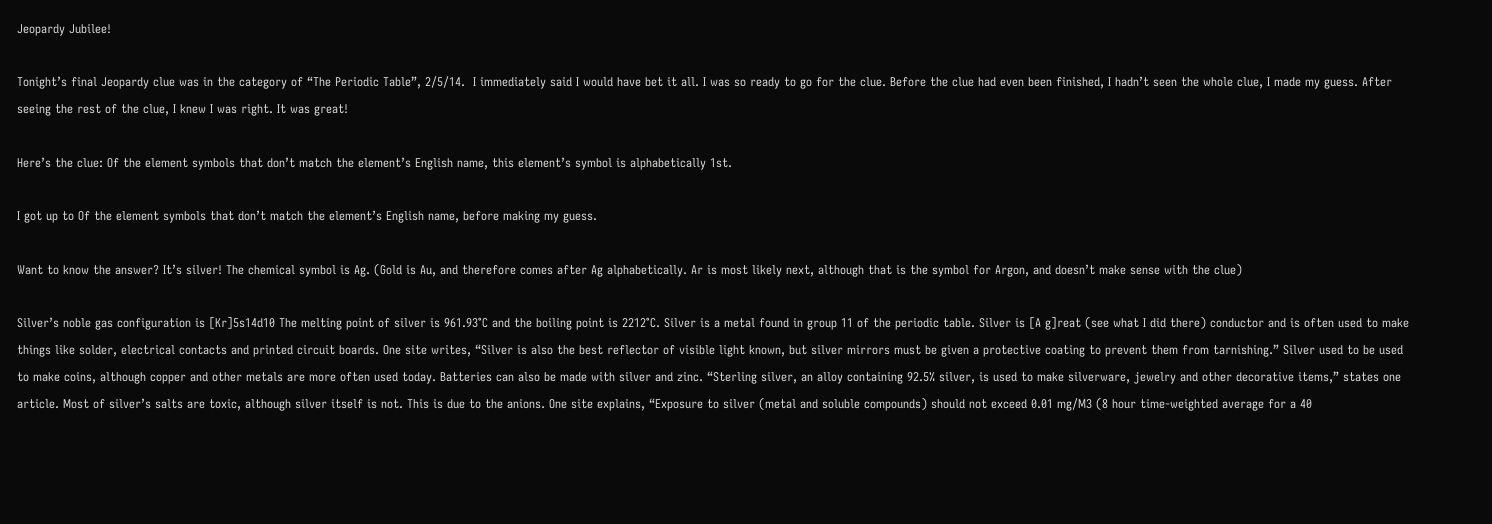Jeopardy Jubilee!

Tonight’s final Jeopardy clue was in the category of “The Periodic Table”, 2/5/14.  I immediately said I would have bet it all. I was so ready to go for the clue. Before the clue had even been finished, I hadn’t seen the whole clue, I made my guess. After seeing the rest of the clue, I knew I was right. It was great!

Here’s the clue: Of the element symbols that don’t match the element’s English name, this element’s symbol is alphabetically 1st.

I got up to Of the element symbols that don’t match the element’s English name, before making my guess.

Want to know the answer? It’s silver! The chemical symbol is Ag. (Gold is Au, and therefore comes after Ag alphabetically. Ar is most likely next, although that is the symbol for Argon, and doesn’t make sense with the clue)

Silver’s noble gas configuration is [Kr]5s14d10 The melting point of silver is 961.93°C and the boiling point is 2212°C. Silver is a metal found in group 11 of the periodic table. Silver is [A g]reat (see what I did there) conductor and is often used to make things like solder, electrical contacts and printed circuit boards. One site writes, “Silver is also the best reflector of visible light known, but silver mirrors must be given a protective coating to prevent them from tarnishing.” Silver used to be used to make coins, although copper and other metals are more often used today. Batteries can also be made with silver and zinc. “Sterling silver, an alloy containing 92.5% silver, is used to make silverware, jewelry and other decorative items,” states one article. Most of silver’s salts are toxic, although silver itself is not. This is due to the anions. One site explains, “Exposure to silver (metal and soluble compounds) should not exceed 0.01 mg/M3 (8 hour time-weighted average for a 40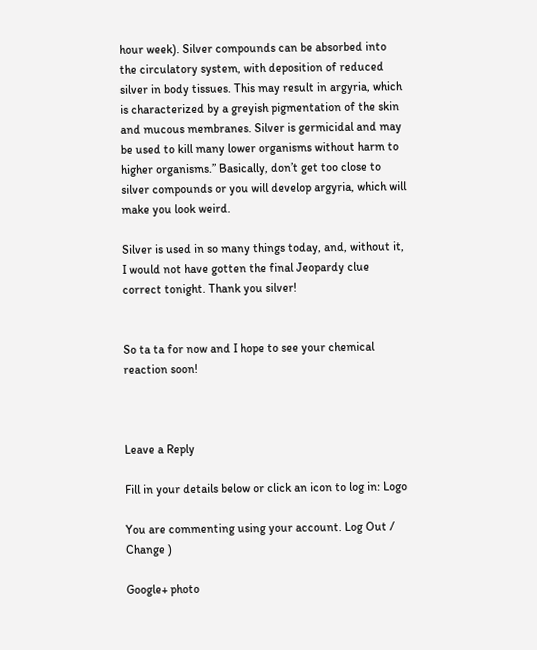hour week). Silver compounds can be absorbed into the circulatory system, with deposition of reduced silver in body tissues. This may result in argyria, which is characterized by a greyish pigmentation of the skin and mucous membranes. Silver is germicidal and may be used to kill many lower organisms without harm to higher organisms.” Basically, don’t get too close to silver compounds or you will develop argyria, which will make you look weird.

Silver is used in so many things today, and, without it, I would not have gotten the final Jeopardy clue correct tonight. Thank you silver!


So ta ta for now and I hope to see your chemical reaction soon!



Leave a Reply

Fill in your details below or click an icon to log in: Logo

You are commenting using your account. Log Out /  Change )

Google+ photo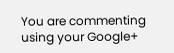You are commenting using your Google+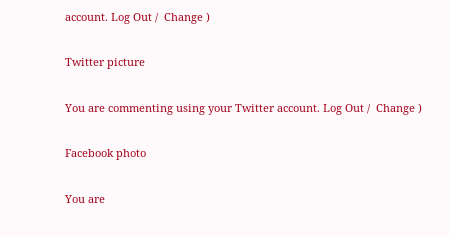account. Log Out /  Change )

Twitter picture

You are commenting using your Twitter account. Log Out /  Change )

Facebook photo

You are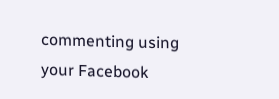commenting using your Facebook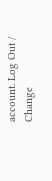account. Log Out /  Change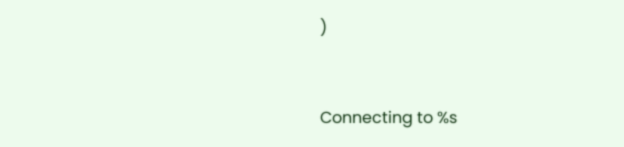)


Connecting to %s